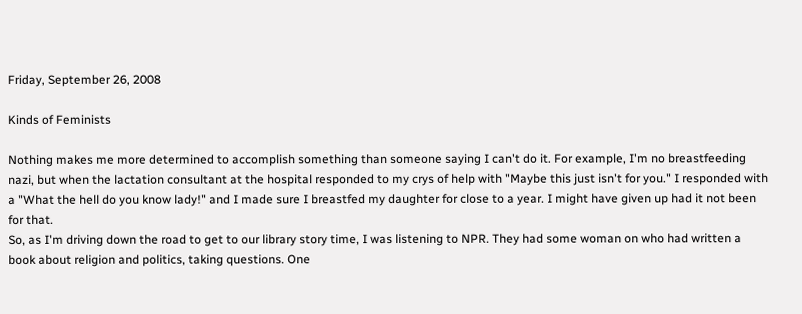Friday, September 26, 2008

Kinds of Feminists

Nothing makes me more determined to accomplish something than someone saying I can't do it. For example, I'm no breastfeeding nazi, but when the lactation consultant at the hospital responded to my crys of help with "Maybe this just isn't for you." I responded with a "What the hell do you know lady!" and I made sure I breastfed my daughter for close to a year. I might have given up had it not been for that.
So, as I'm driving down the road to get to our library story time, I was listening to NPR. They had some woman on who had written a book about religion and politics, taking questions. One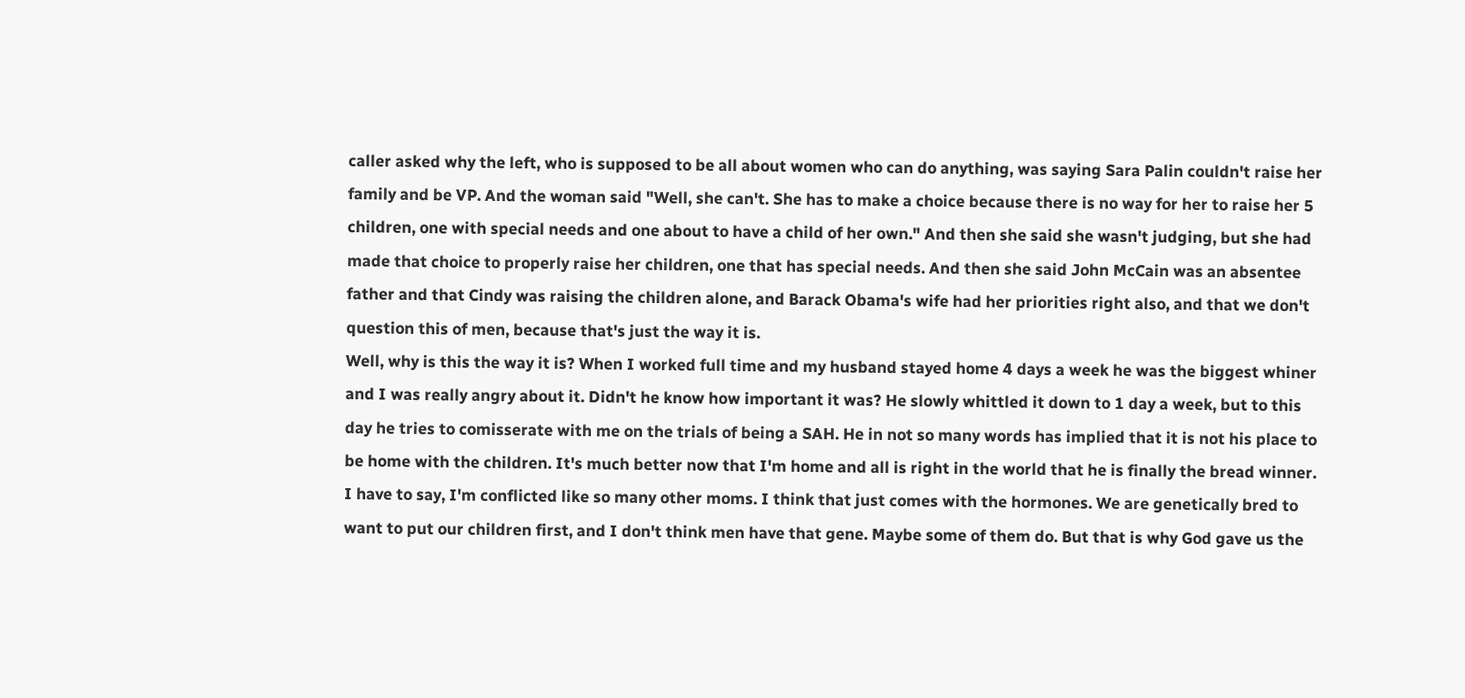caller asked why the left, who is supposed to be all about women who can do anything, was saying Sara Palin couldn't raise her family and be VP. And the woman said "Well, she can't. She has to make a choice because there is no way for her to raise her 5 children, one with special needs and one about to have a child of her own." And then she said she wasn't judging, but she had made that choice to properly raise her children, one that has special needs. And then she said John McCain was an absentee father and that Cindy was raising the children alone, and Barack Obama's wife had her priorities right also, and that we don't question this of men, because that's just the way it is.
Well, why is this the way it is? When I worked full time and my husband stayed home 4 days a week he was the biggest whiner and I was really angry about it. Didn't he know how important it was? He slowly whittled it down to 1 day a week, but to this day he tries to comisserate with me on the trials of being a SAH. He in not so many words has implied that it is not his place to be home with the children. It's much better now that I'm home and all is right in the world that he is finally the bread winner.
I have to say, I'm conflicted like so many other moms. I think that just comes with the hormones. We are genetically bred to want to put our children first, and I don't think men have that gene. Maybe some of them do. But that is why God gave us the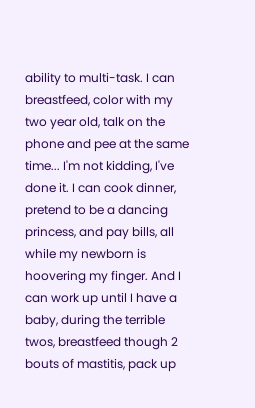ability to multi-task. I can breastfeed, color with my two year old, talk on the phone and pee at the same time... I'm not kidding, I've done it. I can cook dinner, pretend to be a dancing princess, and pay bills, all while my newborn is hoovering my finger. And I can work up until I have a baby, during the terrible twos, breastfeed though 2 bouts of mastitis, pack up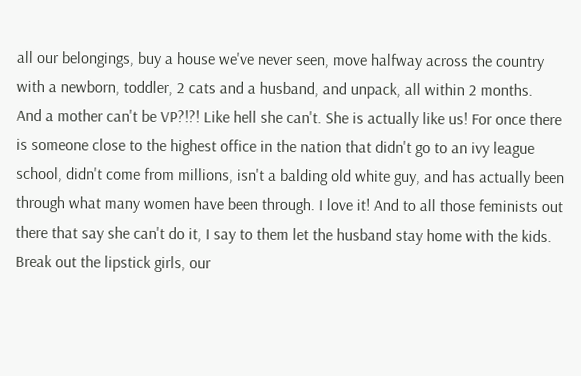all our belongings, buy a house we've never seen, move halfway across the country with a newborn, toddler, 2 cats and a husband, and unpack, all within 2 months.
And a mother can't be VP?!?! Like hell she can't. She is actually like us! For once there is someone close to the highest office in the nation that didn't go to an ivy league school, didn't come from millions, isn't a balding old white guy, and has actually been through what many women have been through. I love it! And to all those feminists out there that say she can't do it, I say to them let the husband stay home with the kids. Break out the lipstick girls, our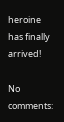heroine has finally arrived!

No comments: